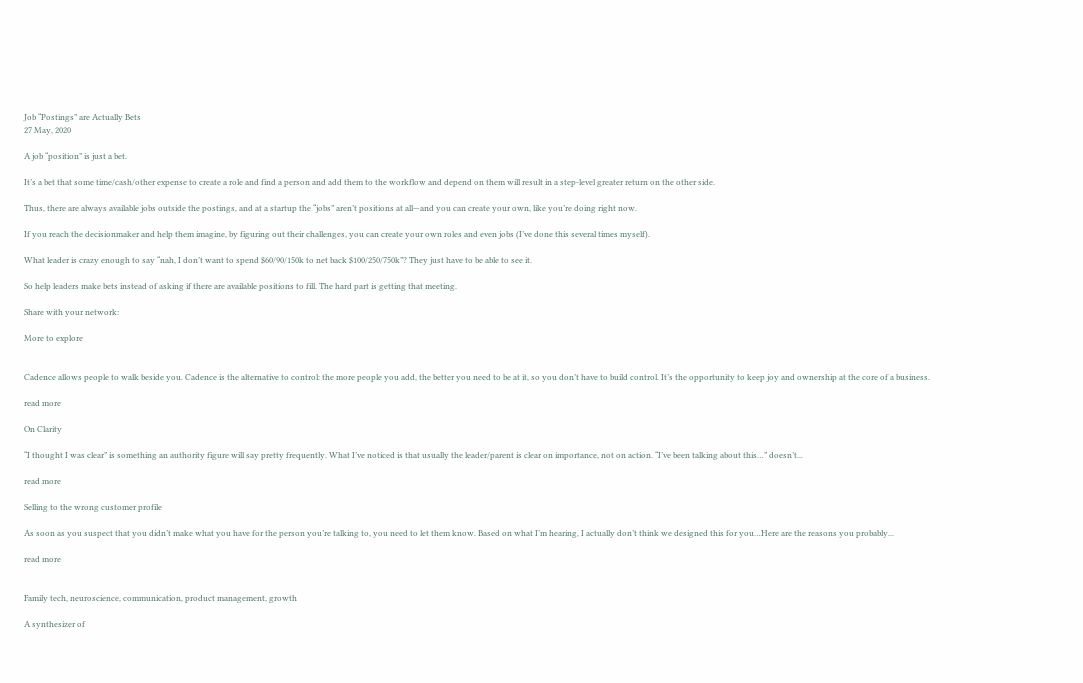Job “Postings” are Actually Bets
27 May, 2020

A job “position” is just a bet.

It’s a bet that some time/cash/other expense to create a role and find a person and add them to the workflow and depend on them will result in a step-level greater return on the other side.

Thus, there are always available jobs outside the postings, and at a startup the “jobs” aren’t positions at all—and you can create your own, like you’re doing right now.

If you reach the decisionmaker and help them imagine, by figuring out their challenges, you can create your own roles and even jobs (I’ve done this several times myself).

What leader is crazy enough to say “nah, I don’t want to spend $60/90/150k to net back $100/250/750k”? They just have to be able to see it.

So help leaders make bets instead of asking if there are available positions to fill. The hard part is getting that meeting.

Share with your network:

More to explore


Cadence allows people to walk beside you. Cadence is the alternative to control: the more people you add, the better you need to be at it, so you don’t have to build control. It’s the opportunity to keep joy and ownership at the core of a business.

read more

On Clarity

“I thought I was clear” is something an authority figure will say pretty frequently. What I’ve noticed is that usually the leader/parent is clear on importance, not on action. “I’ve been talking about this…” doesn’t...

read more

Selling to the wrong customer profile

As soon as you suspect that you didn’t make what you have for the person you’re talking to, you need to let them know. Based on what I’m hearing, I actually don’t think we designed this for you…Here are the reasons you probably...

read more


Family tech, neuroscience, communication, product management, growth

A synthesizer of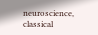neuroscience, classical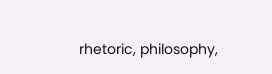rhetoric, philosophy,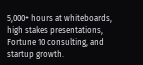5,000+ hours at whiteboards, high stakes presentations, Fortune 10 consulting, and startup growth.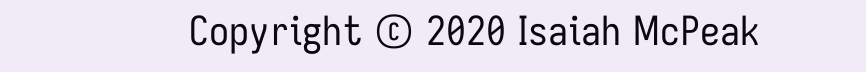Copyright © 2020 Isaiah McPeak